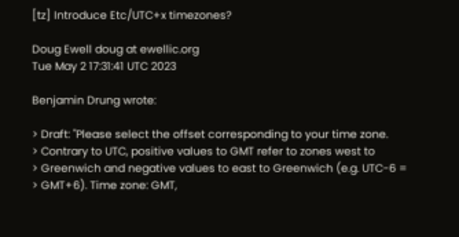[tz] Introduce Etc/UTC+x timezones?

Doug Ewell doug at ewellic.org
Tue May 2 17:31:41 UTC 2023

Benjamin Drung wrote:

> Draft: "Please select the offset corresponding to your time zone.
> Contrary to UTC, positive values to GMT refer to zones west to
> Greenwich and negative values to east to Greenwich (e.g. UTC-6 =
> GMT+6). Time zone: GMT,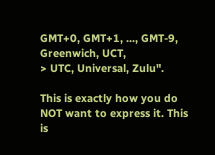GMT+0, GMT+1, ..., GMT-9, Greenwich, UCT,
> UTC, Universal, Zulu".

This is exactly how you do NOT want to express it. This is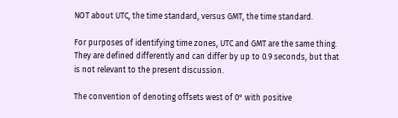NOT about UTC, the time standard, versus GMT, the time standard.

For purposes of identifying time zones, UTC and GMT are the same thing. They are defined differently and can differ by up to 0.9 seconds, but that is not relevant to the present discussion.

The convention of denoting offsets west of 0° with positive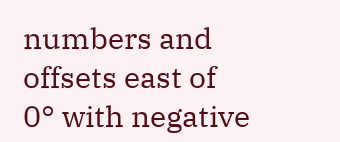numbers and offsets east of 0° with negative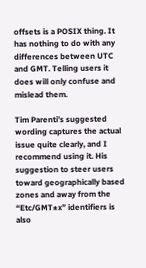offsets is a POSIX thing. It has nothing to do with any differences between UTC and GMT. Telling users it does will only confuse and mislead them.

Tim Parenti’s suggested wording captures the actual issue quite clearly, and I recommend using it. His suggestion to steer users toward geographically based zones and away from the “Etc/GMT±x” identifiers is also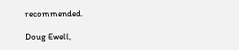recommended.

Doug Ewell,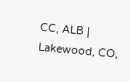CC, ALB | Lakewood, CO,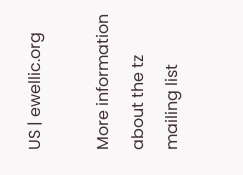US | ewellic.org

More information about the tz mailing list